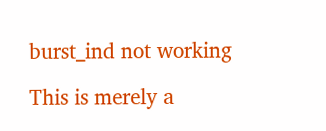burst_ind not working

This is merely a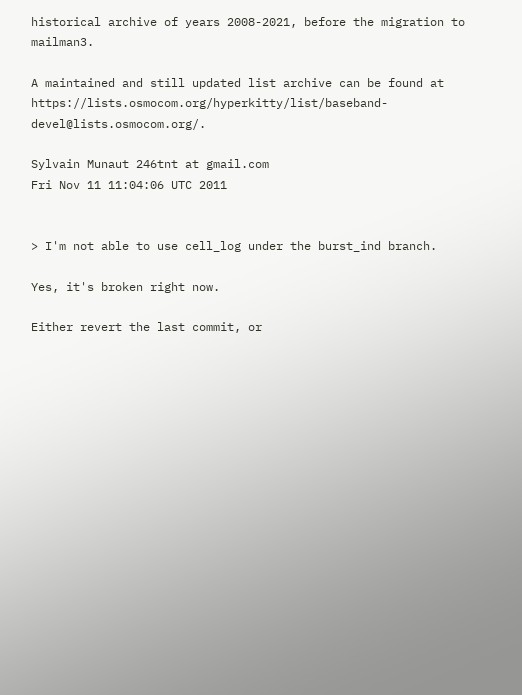historical archive of years 2008-2021, before the migration to mailman3.

A maintained and still updated list archive can be found at https://lists.osmocom.org/hyperkitty/list/baseband-devel@lists.osmocom.org/.

Sylvain Munaut 246tnt at gmail.com
Fri Nov 11 11:04:06 UTC 2011


> I'm not able to use cell_log under the burst_ind branch.

Yes, it's broken right now.

Either revert the last commit, or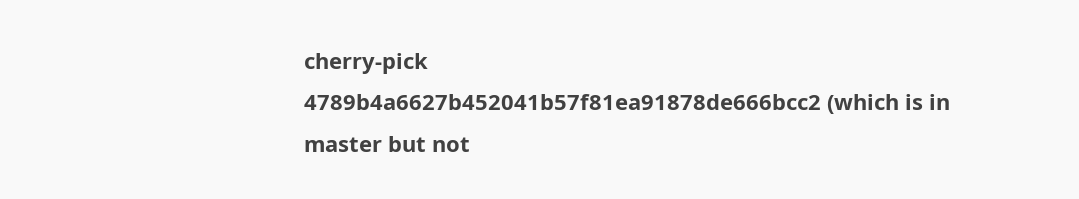cherry-pick
4789b4a6627b452041b57f81ea91878de666bcc2 (which is in master but not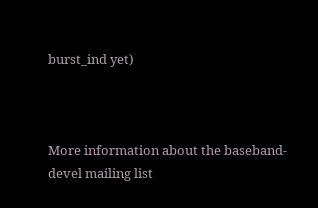burst_ind yet)



More information about the baseband-devel mailing list